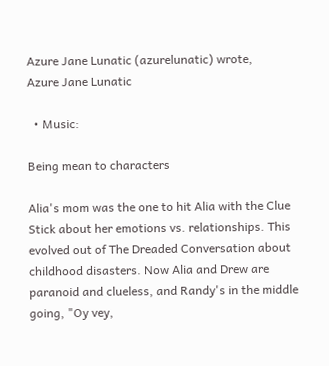Azure Jane Lunatic (azurelunatic) wrote,
Azure Jane Lunatic

  • Music:

Being mean to characters

Alia's mom was the one to hit Alia with the Clue Stick about her emotions vs. relationships. This evolved out of The Dreaded Conversation about childhood disasters. Now Alia and Drew are paranoid and clueless, and Randy's in the middle going, "Oy vey,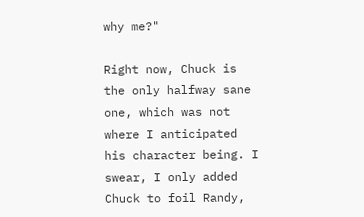why me?"

Right now, Chuck is the only halfway sane one, which was not where I anticipated his character being. I swear, I only added Chuck to foil Randy,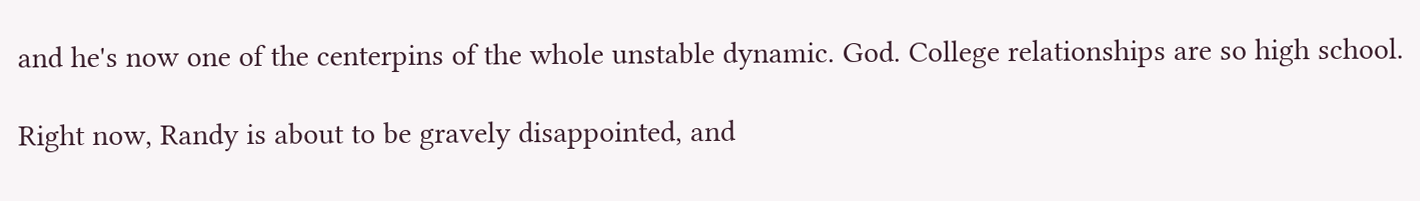and he's now one of the centerpins of the whole unstable dynamic. God. College relationships are so high school.

Right now, Randy is about to be gravely disappointed, and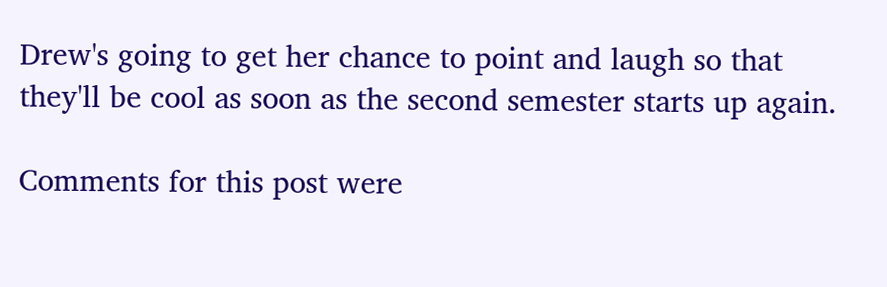Drew's going to get her chance to point and laugh so that they'll be cool as soon as the second semester starts up again.

Comments for this post were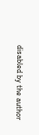disabled by the author